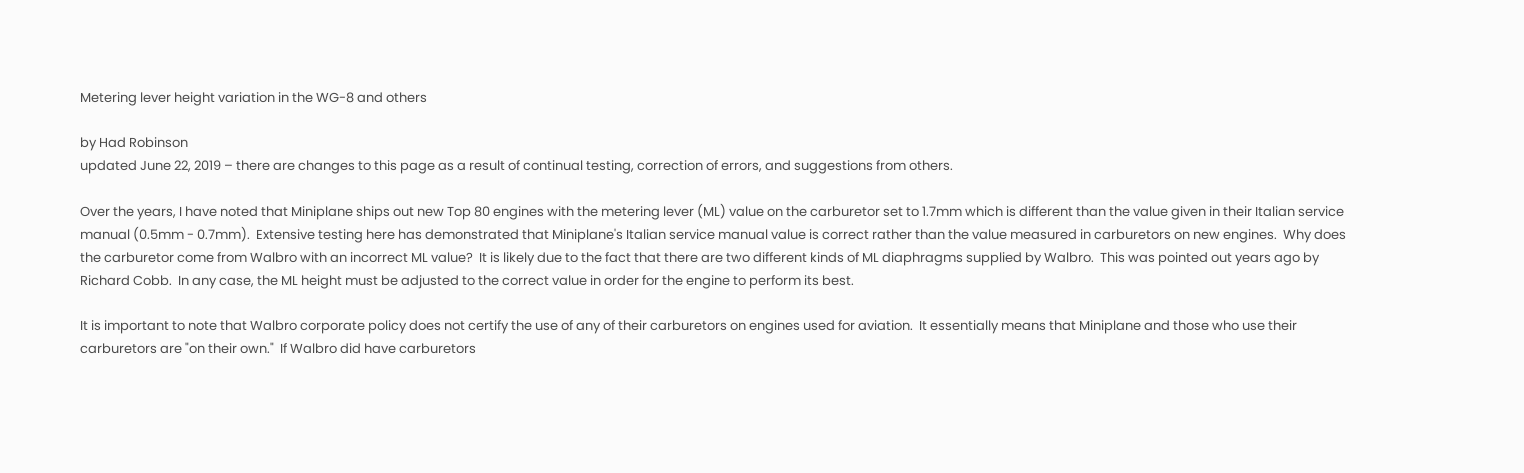Metering lever height variation in the WG-8 and others

by Had Robinson
updated June 22, 2019 – there are changes to this page as a result of continual testing, correction of errors, and suggestions from others.

Over the years, I have noted that Miniplane ships out new Top 80 engines with the metering lever (ML) value on the carburetor set to 1.7mm which is different than the value given in their Italian service manual (0.5mm - 0.7mm).  Extensive testing here has demonstrated that Miniplane's Italian service manual value is correct rather than the value measured in carburetors on new engines.  Why does the carburetor come from Walbro with an incorrect ML value?  It is likely due to the fact that there are two different kinds of ML diaphragms supplied by Walbro.  This was pointed out years ago by Richard Cobb.  In any case, the ML height must be adjusted to the correct value in order for the engine to perform its best.

It is important to note that Walbro corporate policy does not certify the use of any of their carburetors on engines used for aviation.  It essentially means that Miniplane and those who use their carburetors are "on their own."  If Walbro did have carburetors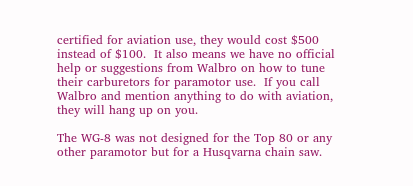certified for aviation use, they would cost $500 instead of $100.  It also means we have no official help or suggestions from Walbro on how to tune their carburetors for paramotor use.  If you call Walbro and mention anything to do with aviation, they will hang up on you.

The WG-8 was not designed for the Top 80 or any other paramotor but for a Husqvarna chain saw.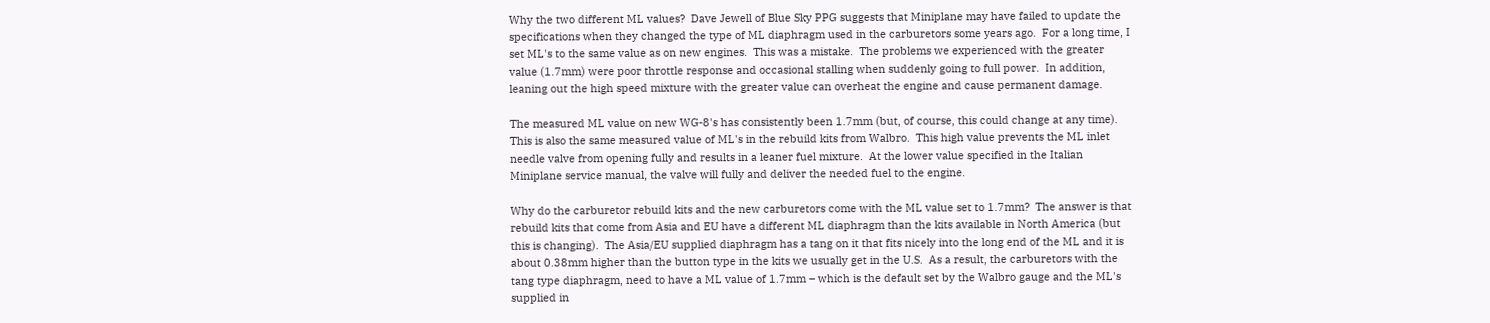Why the two different ML values?  Dave Jewell of Blue Sky PPG suggests that Miniplane may have failed to update the specifications when they changed the type of ML diaphragm used in the carburetors some years ago.  For a long time, I set ML's to the same value as on new engines.  This was a mistake.  The problems we experienced with the greater value (1.7mm) were poor throttle response and occasional stalling when suddenly going to full power.  In addition, leaning out the high speed mixture with the greater value can overheat the engine and cause permanent damage.

The measured ML value on new WG-8's has consistently been 1.7mm (but, of course, this could change at any time).  This is also the same measured value of ML's in the rebuild kits from Walbro.  This high value prevents the ML inlet needle valve from opening fully and results in a leaner fuel mixture.  At the lower value specified in the Italian Miniplane service manual, the valve will fully and deliver the needed fuel to the engine.

Why do the carburetor rebuild kits and the new carburetors come with the ML value set to 1.7mm?  The answer is that rebuild kits that come from Asia and EU have a different ML diaphragm than the kits available in North America (but this is changing).  The Asia/EU supplied diaphragm has a tang on it that fits nicely into the long end of the ML and it is about 0.38mm higher than the button type in the kits we usually get in the U.S.  As a result, the carburetors with the tang type diaphragm, need to have a ML value of 1.7mm – which is the default set by the Walbro gauge and the ML's supplied in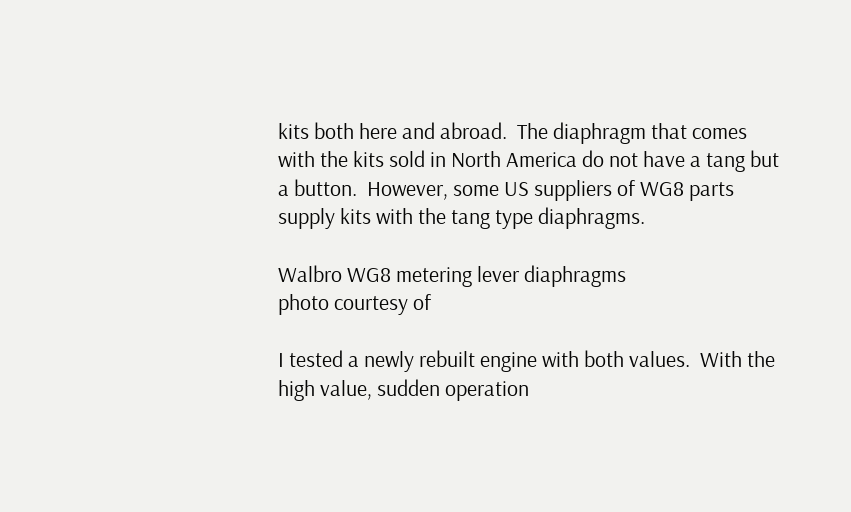kits both here and abroad.  The diaphragm that comes with the kits sold in North America do not have a tang but a button.  However, some US suppliers of WG8 parts supply kits with the tang type diaphragms.

Walbro WG8 metering lever diaphragms
photo courtesy of

I tested a newly rebuilt engine with both values.  With the high value, sudden operation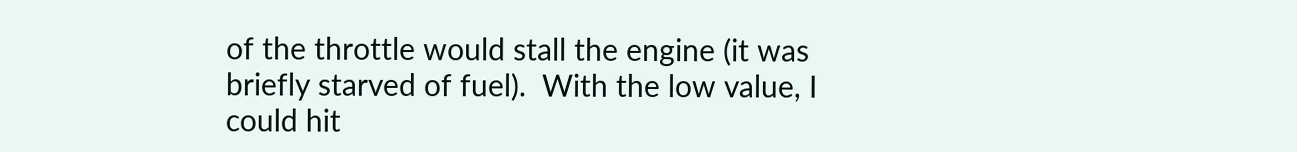of the throttle would stall the engine (it was briefly starved of fuel).  With the low value, I could hit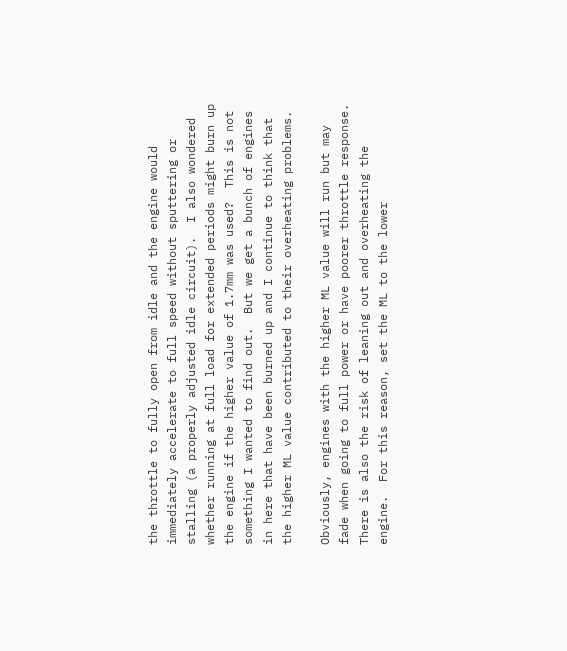the throttle to fully open from idle and the engine would immediately accelerate to full speed without sputtering or stalling (a properly adjusted idle circuit).  I also wondered whether running at full load for extended periods might burn up the engine if the higher value of 1.7mm was used?  This is not something I wanted to find out.  But we get a bunch of engines in here that have been burned up and I continue to think that the higher ML value contributed to their overheating problems.

Obviously, engines with the higher ML value will run but may fade when going to full power or have poorer throttle response.  There is also the risk of leaning out and overheating the engine.  For this reason, set the ML to the lower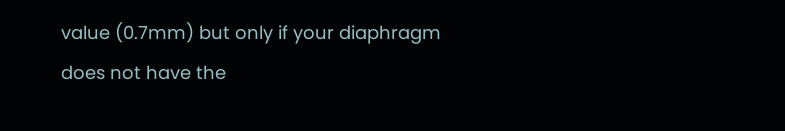value (0.7mm) but only if your diaphragm does not have the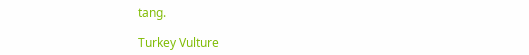tang.

Turkey Vulture